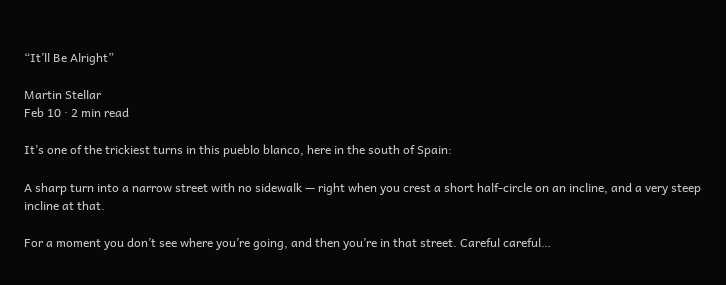“It’ll Be Alright”

Martin Stellar
Feb 10 · 2 min read

It’s one of the trickiest turns in this pueblo blanco, here in the south of Spain:

A sharp turn into a narrow street with no sidewalk — right when you crest a short half-circle on an incline, and a very steep incline at that.

For a moment you don’t see where you’re going, and then you’re in that street. Careful careful…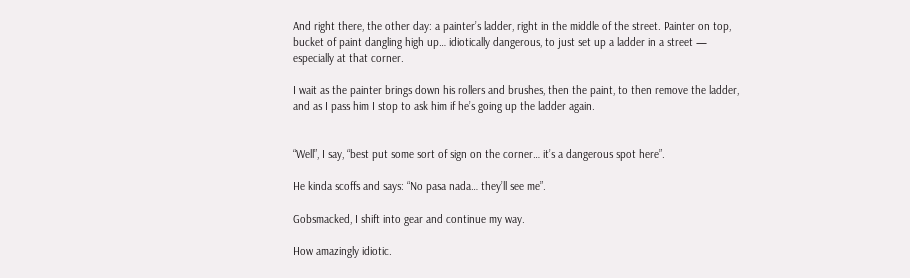And right there, the other day: a painter’s ladder, right in the middle of the street. Painter on top, bucket of paint dangling high up… idiotically dangerous, to just set up a ladder in a street — especially at that corner.

I wait as the painter brings down his rollers and brushes, then the paint, to then remove the ladder, and as I pass him I stop to ask him if he’s going up the ladder again.


“Well”, I say, “best put some sort of sign on the corner… it’s a dangerous spot here”.

He kinda scoffs and says: “No pasa nada… they’ll see me”.

Gobsmacked, I shift into gear and continue my way.

How amazingly idiotic.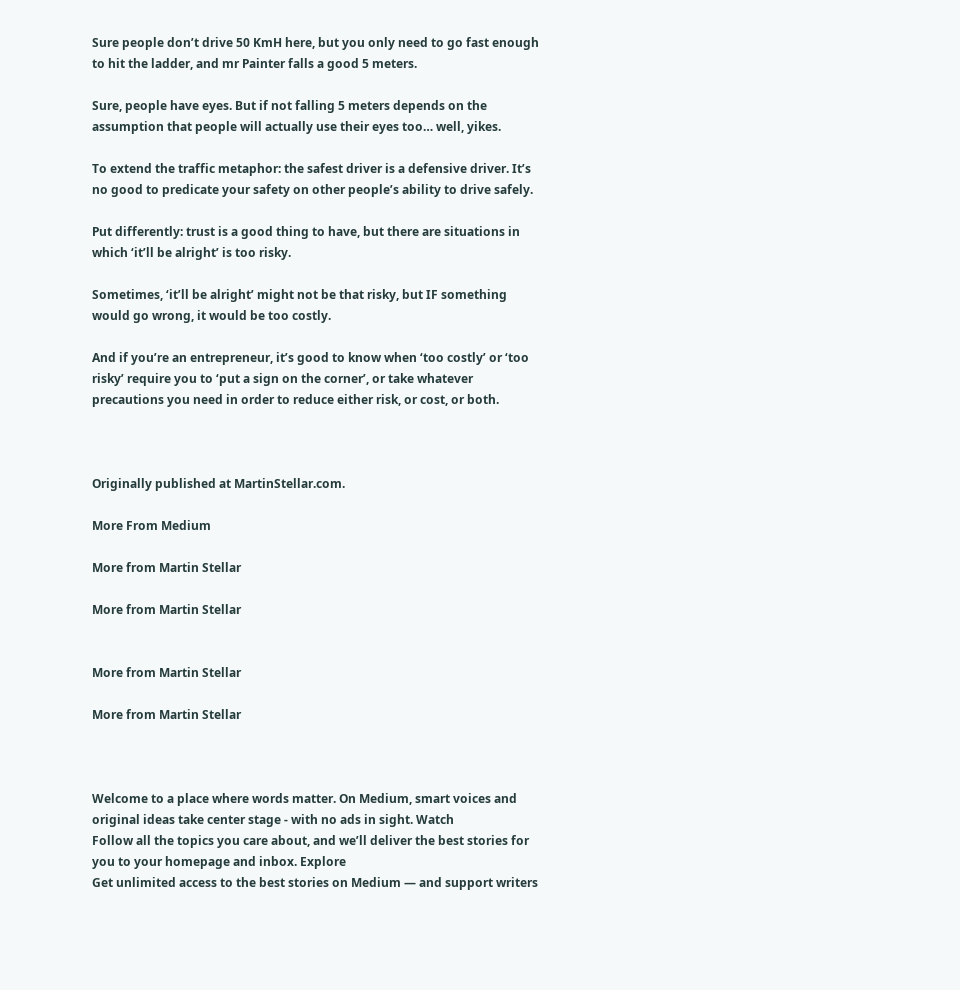Sure people don’t drive 50 KmH here, but you only need to go fast enough to hit the ladder, and mr Painter falls a good 5 meters.

Sure, people have eyes. But if not falling 5 meters depends on the assumption that people will actually use their eyes too… well, yikes.

To extend the traffic metaphor: the safest driver is a defensive driver. It’s no good to predicate your safety on other people’s ability to drive safely.

Put differently: trust is a good thing to have, but there are situations in which ‘it’ll be alright’ is too risky.

Sometimes, ‘it’ll be alright’ might not be that risky, but IF something would go wrong, it would be too costly.

And if you’re an entrepreneur, it’s good to know when ‘too costly’ or ‘too risky’ require you to ‘put a sign on the corner’, or take whatever precautions you need in order to reduce either risk, or cost, or both.



Originally published at MartinStellar.com.

More From Medium

More from Martin Stellar

More from Martin Stellar


More from Martin Stellar

More from Martin Stellar



Welcome to a place where words matter. On Medium, smart voices and original ideas take center stage - with no ads in sight. Watch
Follow all the topics you care about, and we’ll deliver the best stories for you to your homepage and inbox. Explore
Get unlimited access to the best stories on Medium — and support writers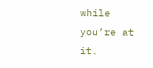while you’re at it.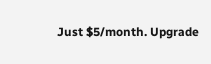Just $5/month. Upgrade